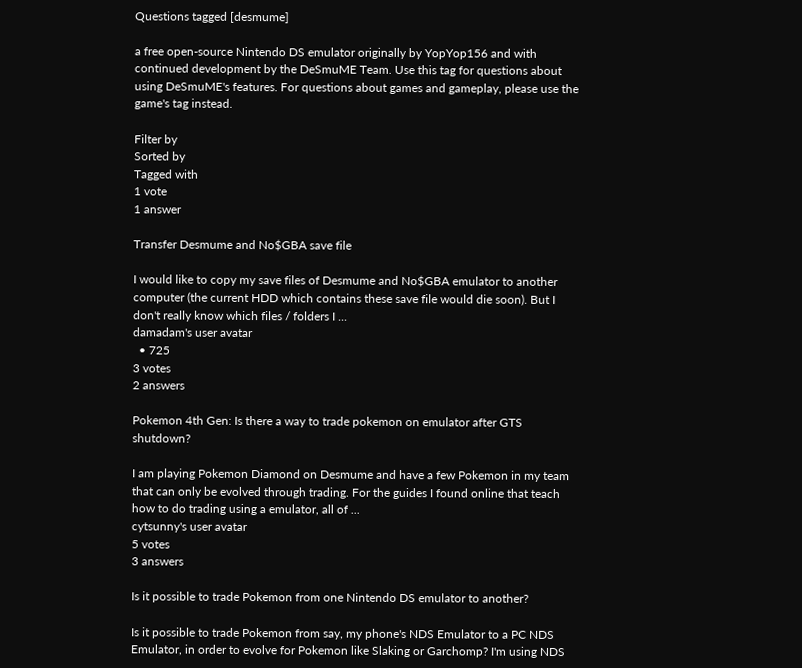Questions tagged [desmume]

a free open-source Nintendo DS emulator originally by YopYop156 and with continued development by the DeSmuME Team. Use this tag for questions about using DeSmuME's features. For questions about games and gameplay, please use the game's tag instead.

Filter by
Sorted by
Tagged with
1 vote
1 answer

Transfer Desmume and No$GBA save file

I would like to copy my save files of Desmume and No$GBA emulator to another computer (the current HDD which contains these save file would die soon). But I don't really know which files / folders I ...
damadam's user avatar
  • 725
3 votes
2 answers

Pokemon 4th Gen: Is there a way to trade pokemon on emulator after GTS shutdown?

I am playing Pokemon Diamond on Desmume and have a few Pokemon in my team that can only be evolved through trading. For the guides I found online that teach how to do trading using a emulator, all of ...
cytsunny's user avatar
5 votes
3 answers

Is it possible to trade Pokemon from one Nintendo DS emulator to another?

Is it possible to trade Pokemon from say, my phone's NDS Emulator to a PC NDS Emulator, in order to evolve for Pokemon like Slaking or Garchomp? I'm using NDS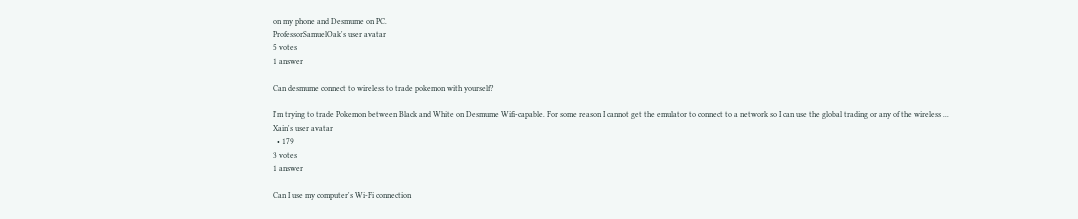on my phone and Desmume on PC.
ProfessorSamuelOak's user avatar
5 votes
1 answer

Can desmume connect to wireless to trade pokemon with yourself?

I'm trying to trade Pokemon between Black and White on Desmume Wifi-capable. For some reason I cannot get the emulator to connect to a network so I can use the global trading or any of the wireless ...
Xain's user avatar
  • 179
3 votes
1 answer

Can I use my computer's Wi-Fi connection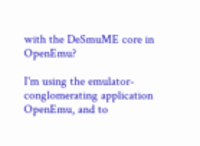with the DeSmuME core in OpenEmu?

I'm using the emulator-conglomerating application OpenEmu, and to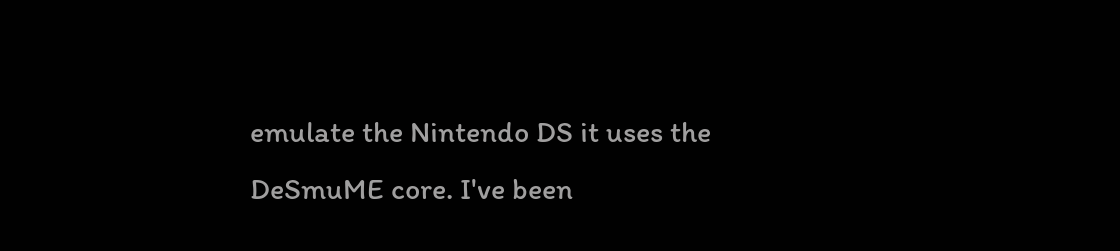emulate the Nintendo DS it uses the DeSmuME core. I've been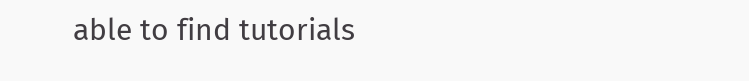able to find tutorials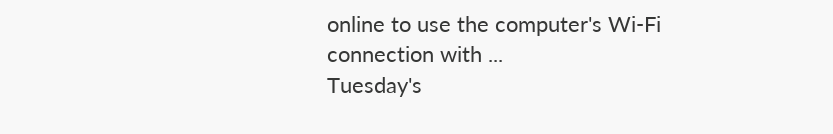online to use the computer's Wi-Fi connection with ...
Tuesday's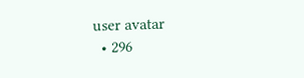user avatar
  • 296